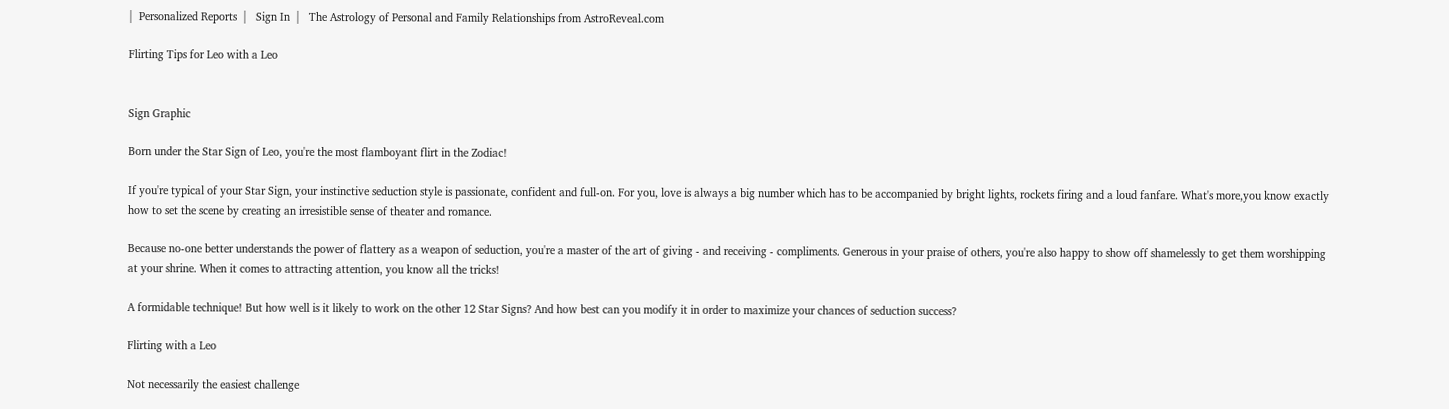|  Personalized Reports  |   Sign In  |   The Astrology of Personal and Family Relationships from AstroReveal.com

Flirting Tips for Leo with a Leo


Sign Graphic

Born under the Star Sign of Leo, you're the most flamboyant flirt in the Zodiac!

If you're typical of your Star Sign, your instinctive seduction style is passionate, confident and full-on. For you, love is always a big number which has to be accompanied by bright lights, rockets firing and a loud fanfare. What's more,you know exactly how to set the scene by creating an irresistible sense of theater and romance.

Because no-one better understands the power of flattery as a weapon of seduction, you're a master of the art of giving - and receiving - compliments. Generous in your praise of others, you're also happy to show off shamelessly to get them worshipping at your shrine. When it comes to attracting attention, you know all the tricks!

A formidable technique! But how well is it likely to work on the other 12 Star Signs? And how best can you modify it in order to maximize your chances of seduction success?

Flirting with a Leo

Not necessarily the easiest challenge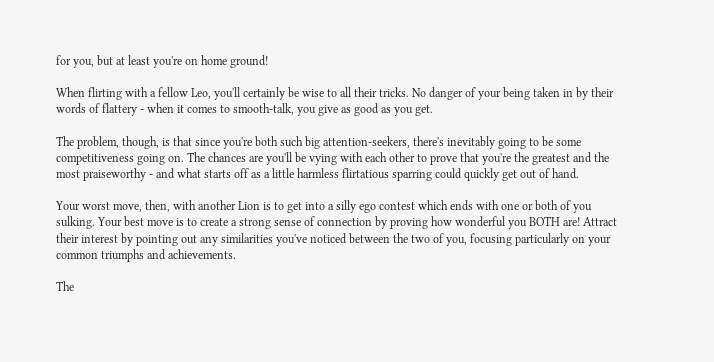for you, but at least you're on home ground!

When flirting with a fellow Leo, you'll certainly be wise to all their tricks. No danger of your being taken in by their words of flattery - when it comes to smooth-talk, you give as good as you get.

The problem, though, is that since you're both such big attention-seekers, there's inevitably going to be some competitiveness going on. The chances are you'll be vying with each other to prove that you're the greatest and the most praiseworthy - and what starts off as a little harmless flirtatious sparring could quickly get out of hand.

Your worst move, then, with another Lion is to get into a silly ego contest which ends with one or both of you sulking. Your best move is to create a strong sense of connection by proving how wonderful you BOTH are! Attract their interest by pointing out any similarities you've noticed between the two of you, focusing particularly on your common triumphs and achievements.

The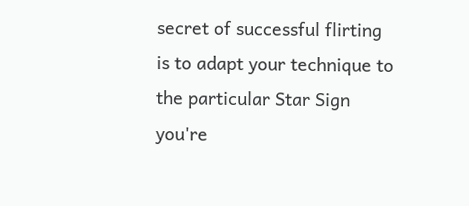secret of successful flirting is to adapt your technique to the particular Star Sign you're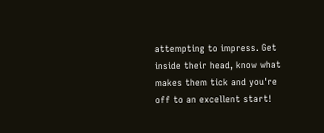attempting to impress. Get inside their head, know what makes them tick and you're off to an excellent start!